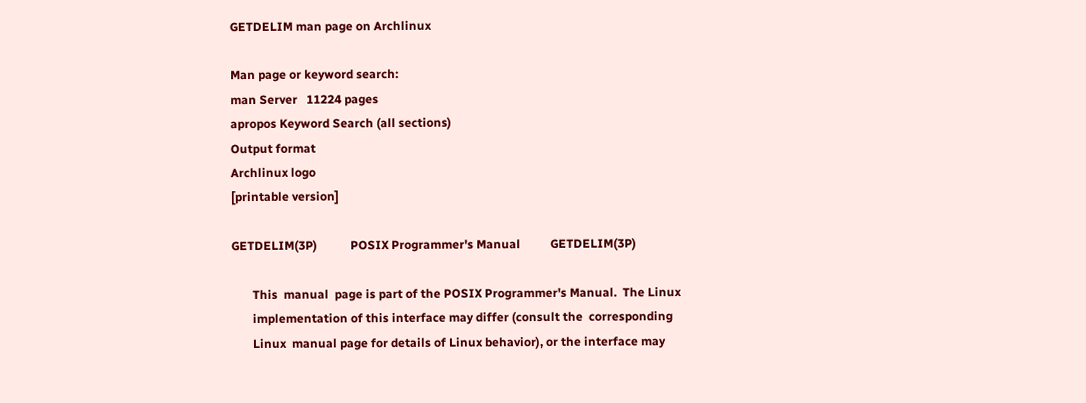GETDELIM man page on Archlinux

Man page or keyword search:
man Server   11224 pages
apropos Keyword Search (all sections)
Output format
Archlinux logo
[printable version]

GETDELIM(3P)           POSIX Programmer's Manual          GETDELIM(3P)

       This  manual  page is part of the POSIX Programmer's Manual.  The Linux
       implementation of this interface may differ (consult the  corresponding
       Linux  manual page for details of Linux behavior), or the interface may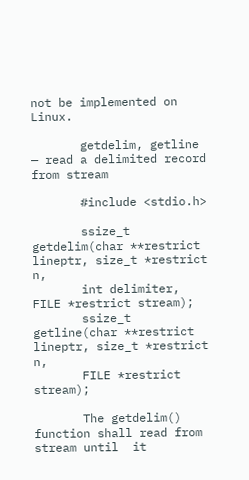not be implemented on Linux.

       getdelim, getline — read a delimited record from stream

       #include <stdio.h>

       ssize_t getdelim(char **restrict lineptr, size_t *restrict n,
       int delimiter, FILE *restrict stream);
       ssize_t getline(char **restrict lineptr, size_t *restrict n,
       FILE *restrict stream);

       The getdelim() function shall read from stream until  it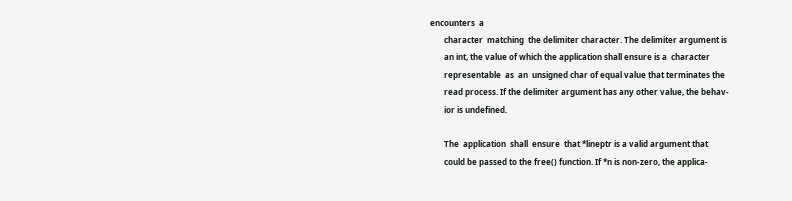encounters  a
       character  matching  the delimiter character. The delimiter argument is
       an int, the value of which the application shall ensure is a  character
       representable  as  an  unsigned char of equal value that terminates the
       read process. If the delimiter argument has any other value, the behav‐
       ior is undefined.

       The  application  shall  ensure  that *lineptr is a valid argument that
       could be passed to the free() function. If *n is non-zero, the applica‐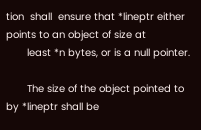tion  shall  ensure that *lineptr either points to an object of size at
       least *n bytes, or is a null pointer.

       The size of the object pointed to by *lineptr shall be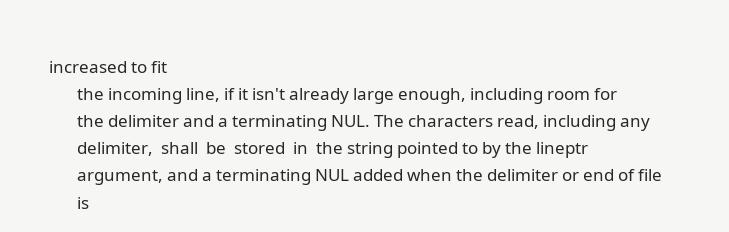increased to fit
       the incoming line, if it isn't already large enough, including room for
       the delimiter and a terminating NUL. The characters read, including any
       delimiter,  shall  be  stored  in  the string pointed to by the lineptr
       argument, and a terminating NUL added when the delimiter or end of file
       is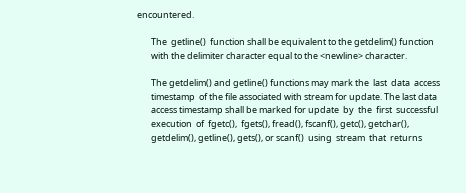encountered.

       The  getline()  function shall be equivalent to the getdelim() function
       with the delimiter character equal to the <newline> character.

       The getdelim() and getline() functions may mark the  last  data  access
       timestamp  of the file associated with stream for update. The last data
       access timestamp shall be marked for update  by  the  first  successful
       execution  of  fgetc(),  fgets(), fread(), fscanf(), getc(), getchar(),
       getdelim(), getline(), gets(), or scanf()  using  stream  that  returns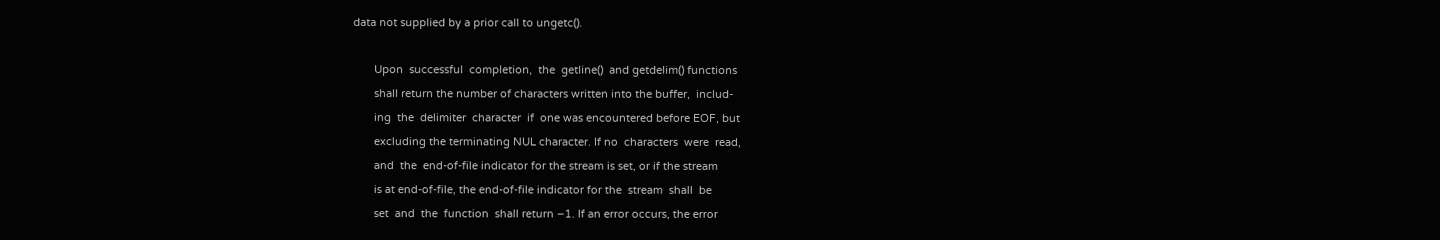data not supplied by a prior call to ungetc().

       Upon  successful  completion,  the  getline()  and getdelim() functions
       shall return the number of characters written into the buffer,  includ‐
       ing  the  delimiter  character  if  one was encountered before EOF, but
       excluding the terminating NUL character. If no  characters  were  read,
       and  the  end-of-file indicator for the stream is set, or if the stream
       is at end-of-file, the end-of-file indicator for the  stream  shall  be
       set  and  the  function  shall return −1. If an error occurs, the error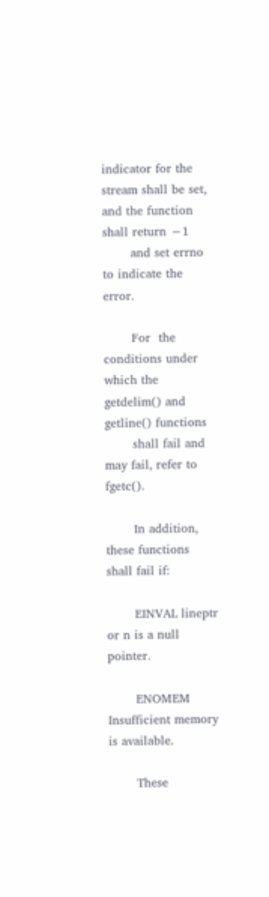indicator for the stream shall be set, and the function shall return −1
       and set errno to indicate the error.

       For  the  conditions under which the getdelim() and getline() functions
       shall fail and may fail, refer to fgetc().

       In addition, these functions shall fail if:

       EINVAL lineptr or n is a null pointer.

       ENOMEM Insufficient memory is available.

       These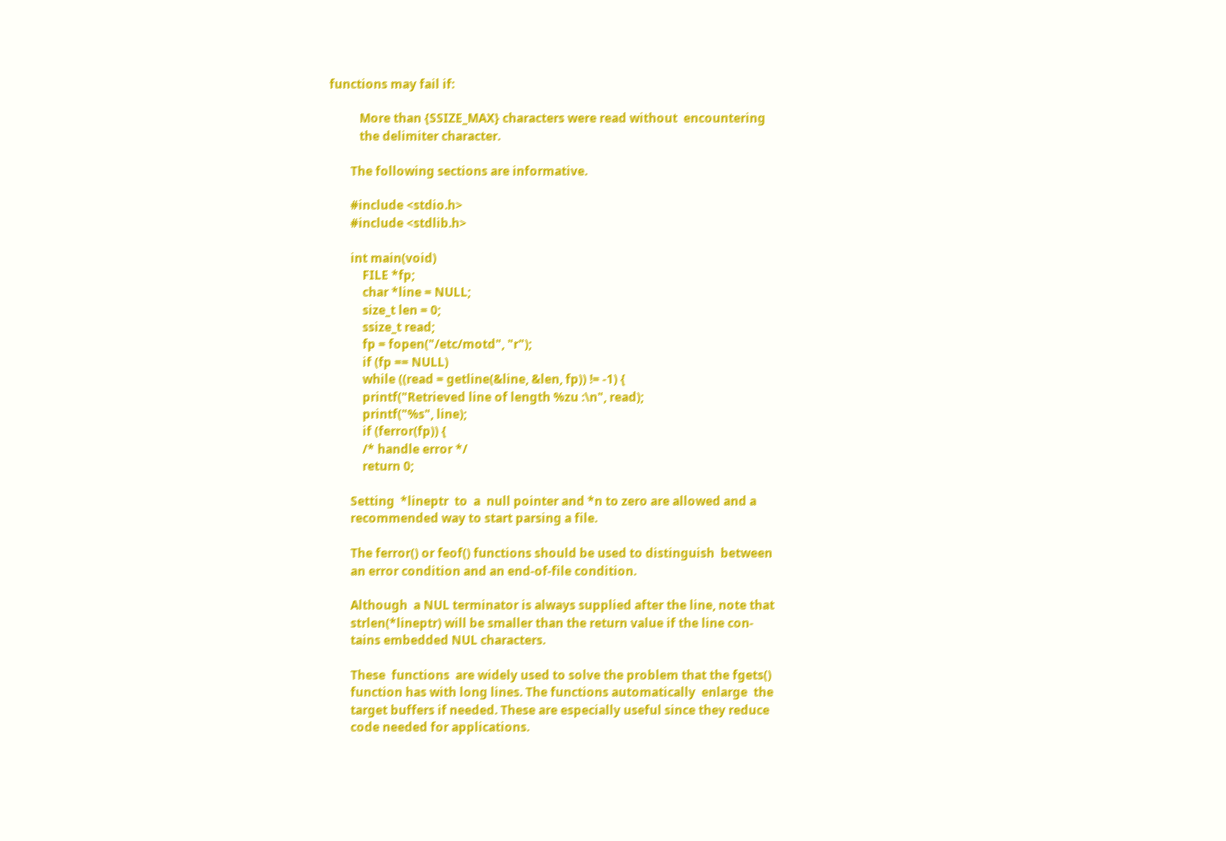functions may fail if:

          More than {SSIZE_MAX} characters were read without  encountering
          the delimiter character.

       The following sections are informative.

       #include <stdio.h>
       #include <stdlib.h>

       int main(void)
           FILE *fp;
           char *line = NULL;
           size_t len = 0;
           ssize_t read;
           fp = fopen("/etc/motd", "r");
           if (fp == NULL)
           while ((read = getline(&line, &len, fp)) != -1) {
           printf("Retrieved line of length %zu :\n", read);
           printf("%s", line);
           if (ferror(fp)) {
           /* handle error */
           return 0;

       Setting  *lineptr  to  a  null pointer and *n to zero are allowed and a
       recommended way to start parsing a file.

       The ferror() or feof() functions should be used to distinguish  between
       an error condition and an end-of-file condition.

       Although  a NUL terminator is always supplied after the line, note that
       strlen(*lineptr) will be smaller than the return value if the line con‐
       tains embedded NUL characters.

       These  functions  are widely used to solve the problem that the fgets()
       function has with long lines. The functions automatically  enlarge  the
       target buffers if needed. These are especially useful since they reduce
       code needed for applications.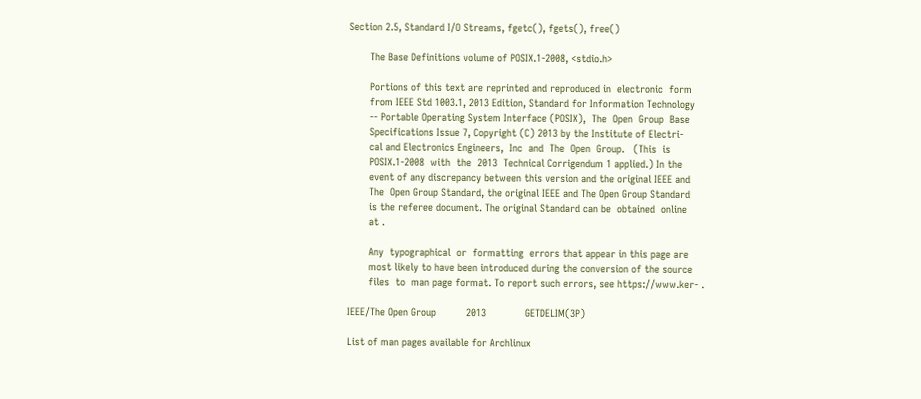Section 2.5, Standard I/O Streams, fgetc(), fgets(), free()

       The Base Definitions volume of POSIX.1‐2008, <stdio.h>

       Portions of this text are reprinted and reproduced in  electronic  form
       from IEEE Std 1003.1, 2013 Edition, Standard for Information Technology
       -- Portable Operating System Interface (POSIX),  The  Open  Group  Base
       Specifications Issue 7, Copyright (C) 2013 by the Institute of Electri‐
       cal and Electronics Engineers,  Inc  and  The  Open  Group.   (This  is
       POSIX.1-2008  with  the  2013  Technical Corrigendum 1 applied.) In the
       event of any discrepancy between this version and the original IEEE and
       The  Open Group Standard, the original IEEE and The Open Group Standard
       is the referee document. The original Standard can be  obtained  online
       at .

       Any  typographical  or  formatting  errors that appear in this page are
       most likely to have been introduced during the conversion of the source
       files  to  man page format. To report such errors, see https://www.ker‐ .

IEEE/The Open Group          2013             GETDELIM(3P)

List of man pages available for Archlinux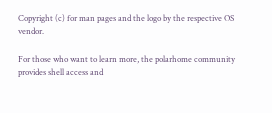Copyright (c) for man pages and the logo by the respective OS vendor.

For those who want to learn more, the polarhome community provides shell access and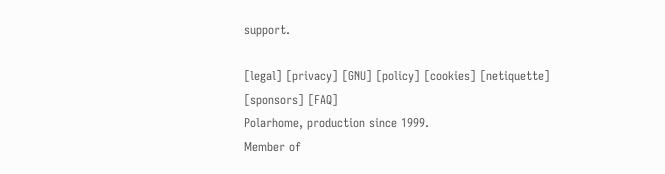support.

[legal] [privacy] [GNU] [policy] [cookies] [netiquette] [sponsors] [FAQ]
Polarhome, production since 1999.
Member of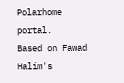Polarhome portal.
Based on Fawad Halim's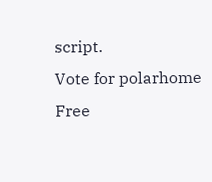script.
Vote for polarhome
Free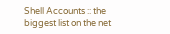Shell Accounts :: the biggest list on the net